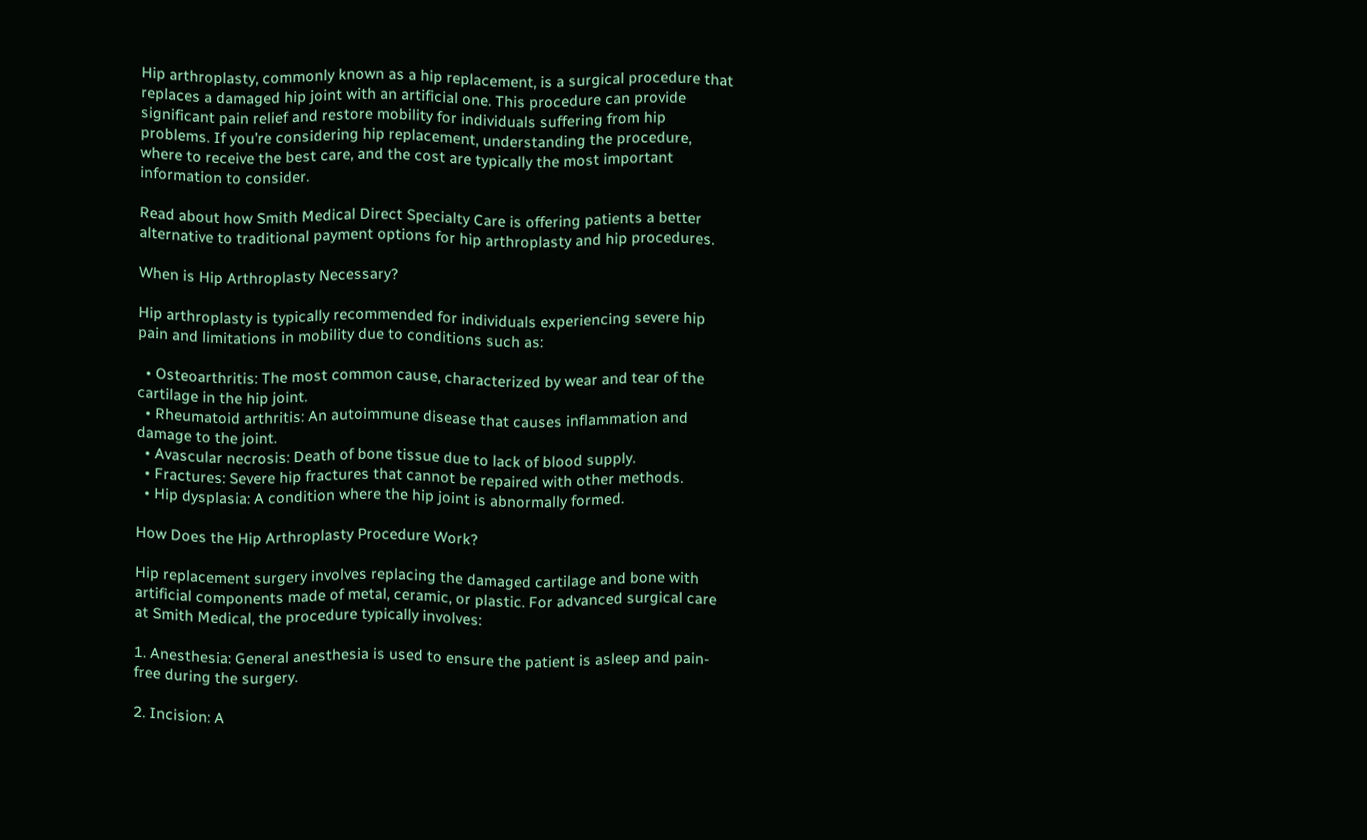Hip arthroplasty, commonly known as a hip replacement, is a surgical procedure that replaces a damaged hip joint with an artificial one. This procedure can provide significant pain relief and restore mobility for individuals suffering from hip problems. If you’re considering hip replacement, understanding the procedure, where to receive the best care, and the cost are typically the most important information to consider.

Read about how Smith Medical Direct Specialty Care is offering patients a better alternative to traditional payment options for hip arthroplasty and hip procedures.

When is Hip Arthroplasty Necessary?

Hip arthroplasty is typically recommended for individuals experiencing severe hip pain and limitations in mobility due to conditions such as:

  • Osteoarthritis: The most common cause, characterized by wear and tear of the cartilage in the hip joint.
  • Rheumatoid arthritis: An autoimmune disease that causes inflammation and damage to the joint.
  • Avascular necrosis: Death of bone tissue due to lack of blood supply.
  • Fractures: Severe hip fractures that cannot be repaired with other methods.
  • Hip dysplasia: A condition where the hip joint is abnormally formed.

How Does the Hip Arthroplasty Procedure Work?

Hip replacement surgery involves replacing the damaged cartilage and bone with artificial components made of metal, ceramic, or plastic. For advanced surgical care at Smith Medical, the procedure typically involves:

1. Anesthesia: General anesthesia is used to ensure the patient is asleep and pain-free during the surgery.

2. Incision: A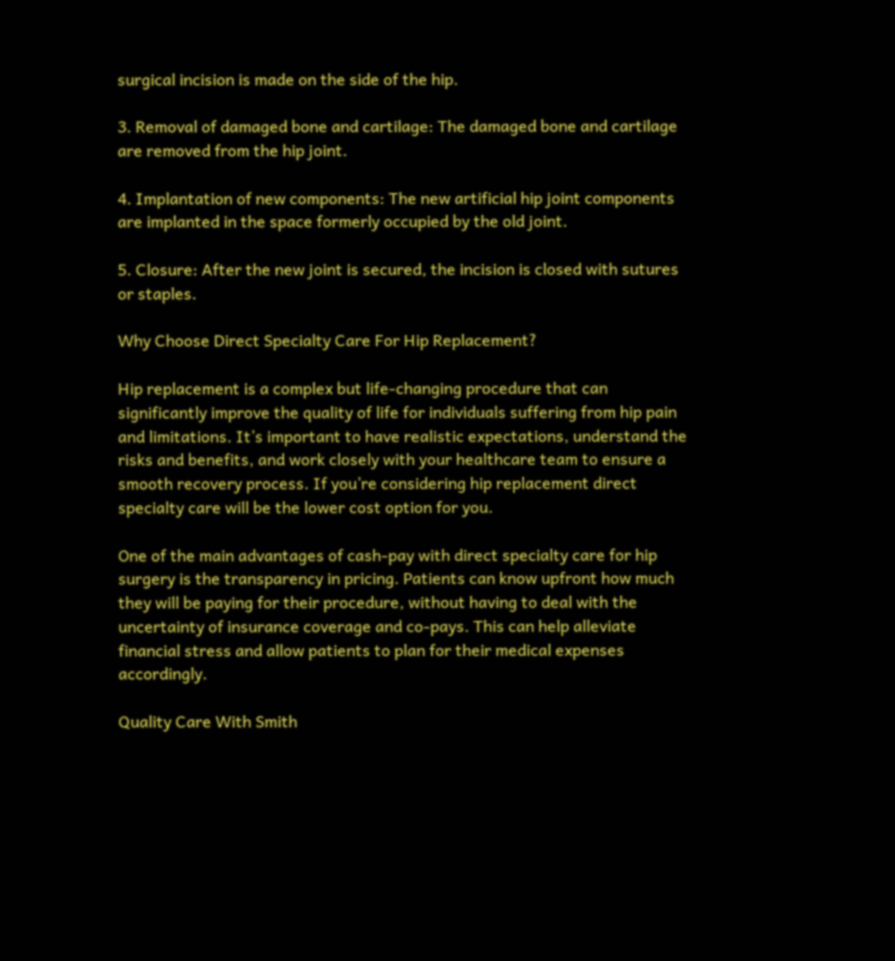surgical incision is made on the side of the hip.

3. Removal of damaged bone and cartilage: The damaged bone and cartilage are removed from the hip joint.

4. Implantation of new components: The new artificial hip joint components are implanted in the space formerly occupied by the old joint.

5. Closure: After the new joint is secured, the incision is closed with sutures or staples.

Why Choose Direct Specialty Care For Hip Replacement?

Hip replacement is a complex but life-changing procedure that can significantly improve the quality of life for individuals suffering from hip pain and limitations. It’s important to have realistic expectations, understand the risks and benefits, and work closely with your healthcare team to ensure a smooth recovery process. If you’re considering hip replacement direct specialty care will be the lower cost option for you.

One of the main advantages of cash-pay with direct specialty care for hip surgery is the transparency in pricing. Patients can know upfront how much they will be paying for their procedure, without having to deal with the uncertainty of insurance coverage and co-pays. This can help alleviate financial stress and allow patients to plan for their medical expenses accordingly.

Quality Care With Smith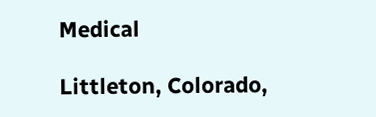Medical

Littleton, Colorado,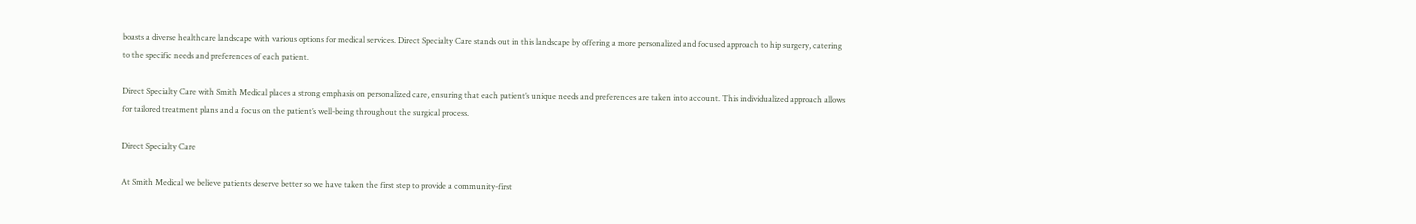boasts a diverse healthcare landscape with various options for medical services. Direct Specialty Care stands out in this landscape by offering a more personalized and focused approach to hip surgery, catering to the specific needs and preferences of each patient.

Direct Specialty Care with Smith Medical places a strong emphasis on personalized care, ensuring that each patient’s unique needs and preferences are taken into account. This individualized approach allows for tailored treatment plans and a focus on the patient’s well-being throughout the surgical process.

Direct Specialty Care

At Smith Medical we believe patients deserve better so we have taken the first step to provide a community-first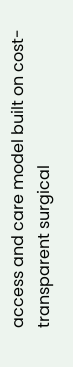access and care model built on cost-transparent surgical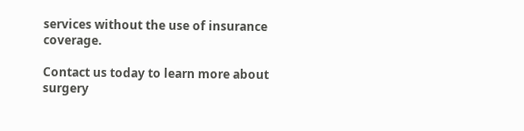services without the use of insurance coverage.

Contact us today to learn more about surgery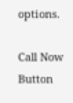options.

Call Now Button